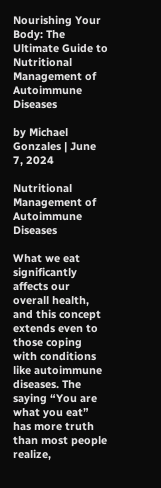Nourishing Your Body: The Ultimate Guide to Nutritional Management of Autoimmune Diseases

by Michael Gonzales | June 7, 2024

Nutritional Management of Autoimmune Diseases

What we eat significantly affects our overall health, and this concept extends even to those coping with conditions like autoimmune diseases. The saying “You are what you eat” has more truth than most people realize,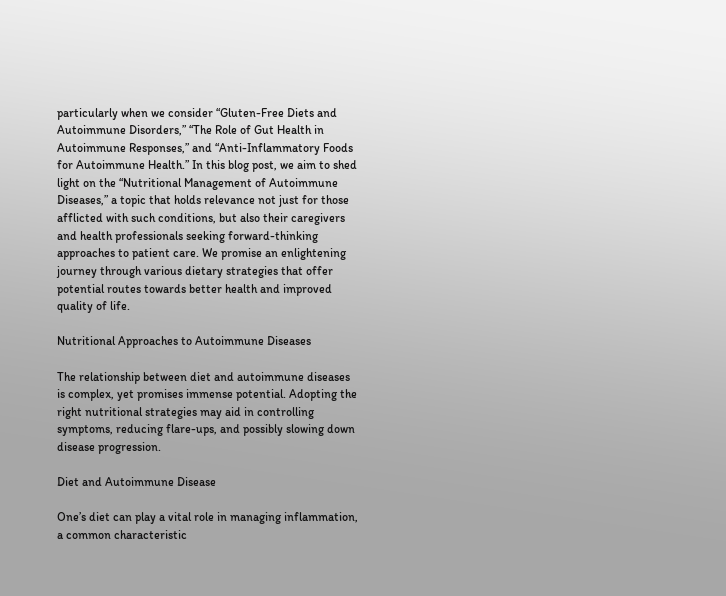particularly when we consider “Gluten-Free Diets and Autoimmune Disorders,” “The Role of Gut Health in Autoimmune Responses,” and “Anti-Inflammatory Foods for Autoimmune Health.” In this blog post, we aim to shed light on the “Nutritional Management of Autoimmune Diseases,” a topic that holds relevance not just for those afflicted with such conditions, but also their caregivers and health professionals seeking forward-thinking approaches to patient care. We promise an enlightening journey through various dietary strategies that offer potential routes towards better health and improved quality of life.

Nutritional Approaches to Autoimmune Diseases

The relationship between diet and autoimmune diseases is complex, yet promises immense potential. Adopting the right nutritional strategies may aid in controlling symptoms, reducing flare-ups, and possibly slowing down disease progression.

Diet and Autoimmune Disease

One’s diet can play a vital role in managing inflammation, a common characteristic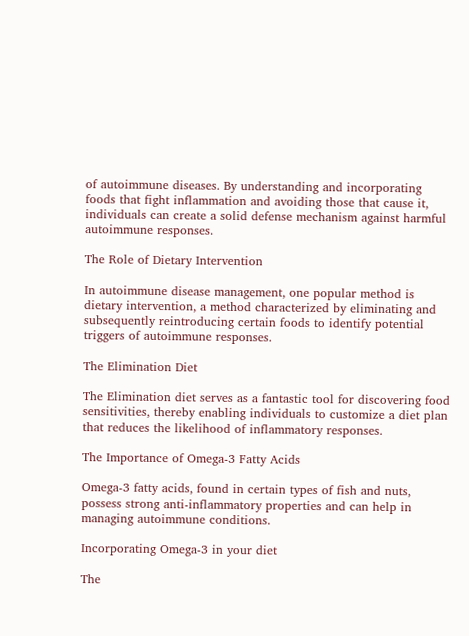of autoimmune diseases. By understanding and incorporating foods that fight inflammation and avoiding those that cause it, individuals can create a solid defense mechanism against harmful autoimmune responses.

The Role of Dietary Intervention

In autoimmune disease management, one popular method is dietary intervention, a method characterized by eliminating and subsequently reintroducing certain foods to identify potential triggers of autoimmune responses.

The Elimination Diet

The Elimination diet serves as a fantastic tool for discovering food sensitivities, thereby enabling individuals to customize a diet plan that reduces the likelihood of inflammatory responses.

The Importance of Omega-3 Fatty Acids

Omega-3 fatty acids, found in certain types of fish and nuts, possess strong anti-inflammatory properties and can help in managing autoimmune conditions.

Incorporating Omega-3 in your diet

The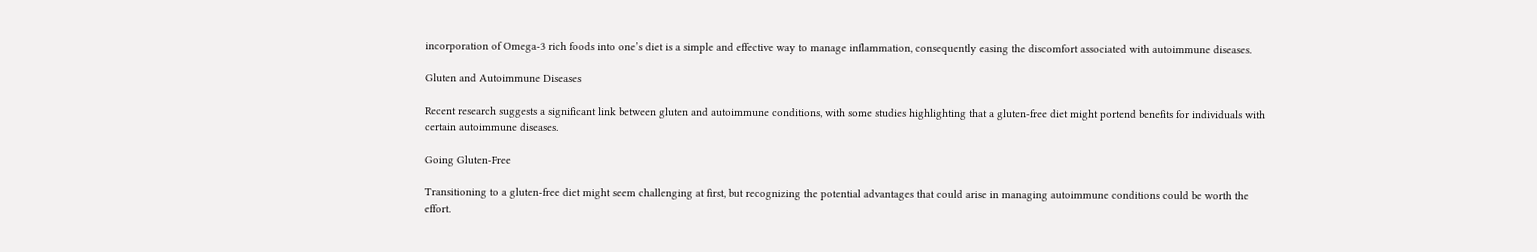incorporation of Omega-3 rich foods into one’s diet is a simple and effective way to manage inflammation, consequently easing the discomfort associated with autoimmune diseases.

Gluten and Autoimmune Diseases

Recent research suggests a significant link between gluten and autoimmune conditions, with some studies highlighting that a gluten-free diet might portend benefits for individuals with certain autoimmune diseases.

Going Gluten-Free

Transitioning to a gluten-free diet might seem challenging at first, but recognizing the potential advantages that could arise in managing autoimmune conditions could be worth the effort.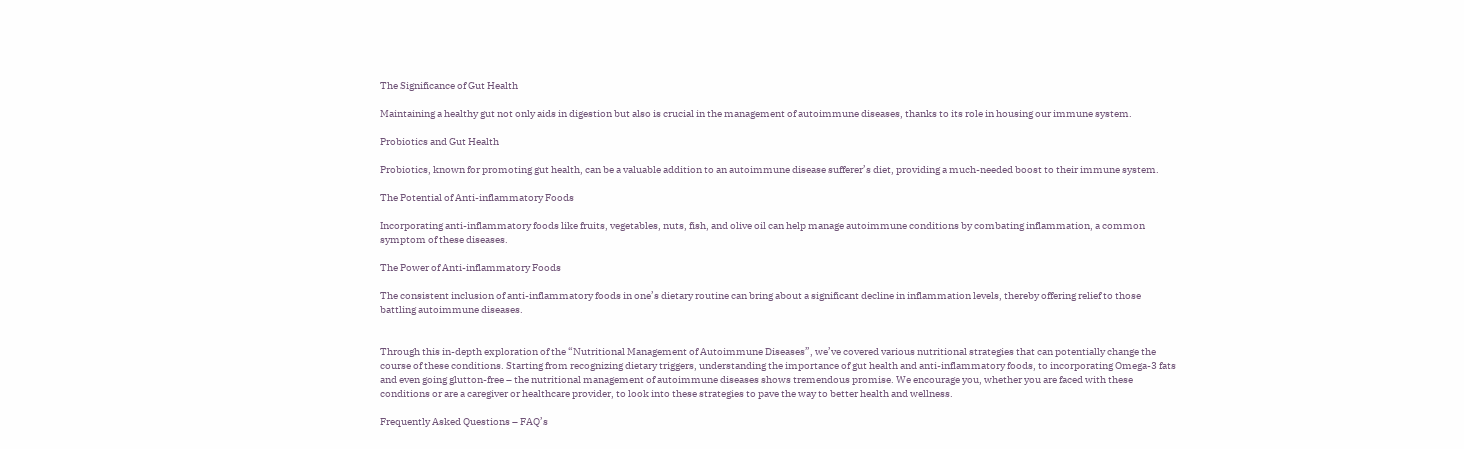The Significance of Gut Health

Maintaining a healthy gut not only aids in digestion but also is crucial in the management of autoimmune diseases, thanks to its role in housing our immune system.

Probiotics and Gut Health

Probiotics, known for promoting gut health, can be a valuable addition to an autoimmune disease sufferer’s diet, providing a much-needed boost to their immune system.

The Potential of Anti-inflammatory Foods

Incorporating anti-inflammatory foods like fruits, vegetables, nuts, fish, and olive oil can help manage autoimmune conditions by combating inflammation, a common symptom of these diseases.

The Power of Anti-inflammatory Foods

The consistent inclusion of anti-inflammatory foods in one’s dietary routine can bring about a significant decline in inflammation levels, thereby offering relief to those battling autoimmune diseases.


Through this in-depth exploration of the “Nutritional Management of Autoimmune Diseases”, we’ve covered various nutritional strategies that can potentially change the course of these conditions. Starting from recognizing dietary triggers, understanding the importance of gut health and anti-inflammatory foods, to incorporating Omega-3 fats and even going glutton-free – the nutritional management of autoimmune diseases shows tremendous promise. We encourage you, whether you are faced with these conditions or are a caregiver or healthcare provider, to look into these strategies to pave the way to better health and wellness.

Frequently Asked Questions – FAQ’s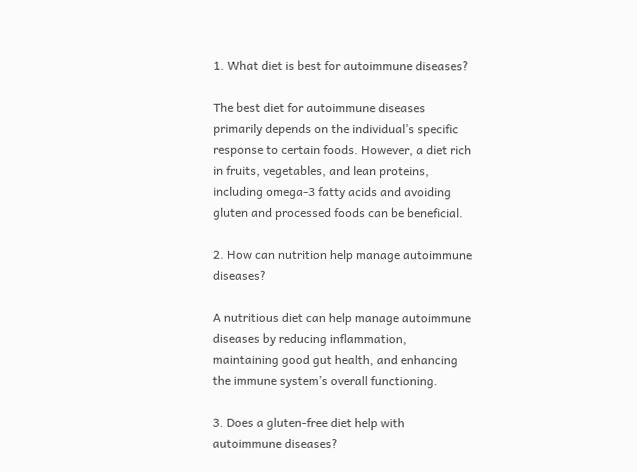1. What diet is best for autoimmune diseases?

The best diet for autoimmune diseases primarily depends on the individual’s specific response to certain foods. However, a diet rich in fruits, vegetables, and lean proteins, including omega-3 fatty acids and avoiding gluten and processed foods can be beneficial.

2. How can nutrition help manage autoimmune diseases?

A nutritious diet can help manage autoimmune diseases by reducing inflammation, maintaining good gut health, and enhancing the immune system’s overall functioning.

3. Does a gluten-free diet help with autoimmune diseases?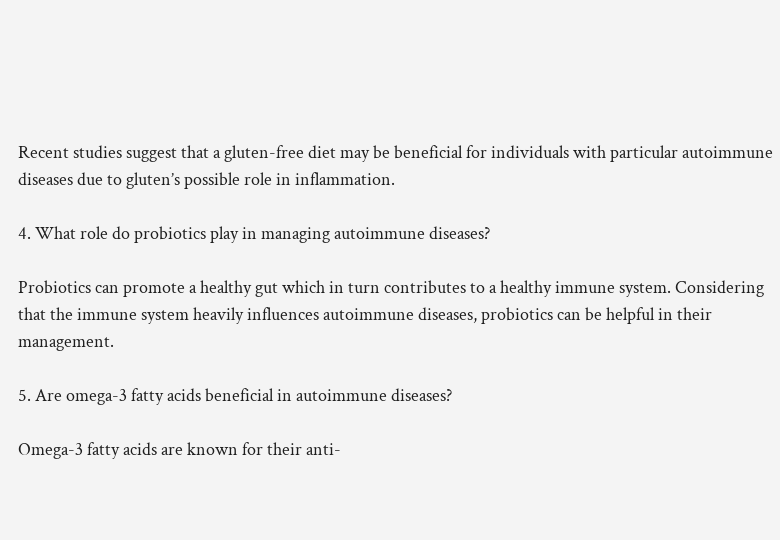Recent studies suggest that a gluten-free diet may be beneficial for individuals with particular autoimmune diseases due to gluten’s possible role in inflammation.

4. What role do probiotics play in managing autoimmune diseases?

Probiotics can promote a healthy gut which in turn contributes to a healthy immune system. Considering that the immune system heavily influences autoimmune diseases, probiotics can be helpful in their management.

5. Are omega-3 fatty acids beneficial in autoimmune diseases?

Omega-3 fatty acids are known for their anti-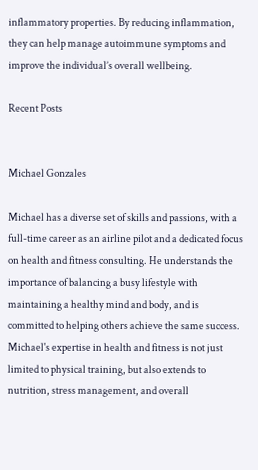inflammatory properties. By reducing inflammation, they can help manage autoimmune symptoms and improve the individual’s overall wellbeing.

Recent Posts


Michael Gonzales

Michael has a diverse set of skills and passions, with a full-time career as an airline pilot and a dedicated focus on health and fitness consulting. He understands the importance of balancing a busy lifestyle with maintaining a healthy mind and body, and is committed to helping others achieve the same success. Michael's expertise in health and fitness is not just limited to physical training, but also extends to nutrition, stress management, and overall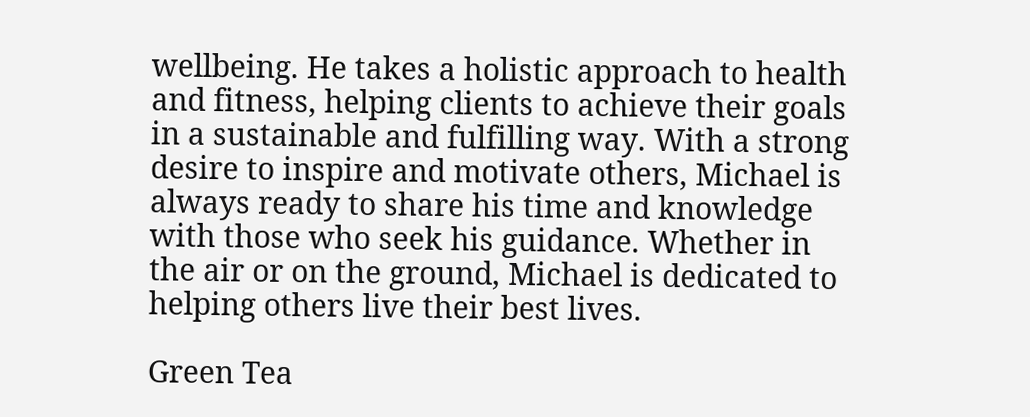wellbeing. He takes a holistic approach to health and fitness, helping clients to achieve their goals in a sustainable and fulfilling way. With a strong desire to inspire and motivate others, Michael is always ready to share his time and knowledge with those who seek his guidance. Whether in the air or on the ground, Michael is dedicated to helping others live their best lives.

Green Tea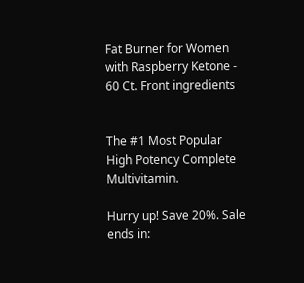Fat Burner for Women with Raspberry Ketone - 60 Ct. Front ingredients


The #1 Most Popular High Potency Complete Multivitamin.

Hurry up! Save 20%. Sale ends in: